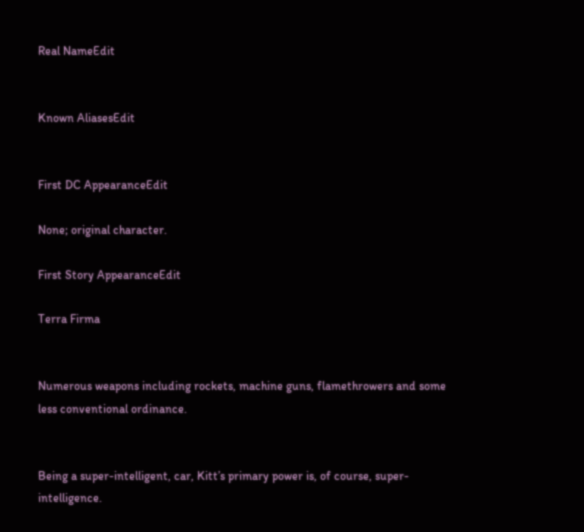Real NameEdit


Known AliasesEdit


First DC AppearanceEdit

None; original character.

First Story AppearanceEdit

Terra Firma


Numerous weapons including rockets, machine guns, flamethrowers and some less conventional ordinance.


Being a super-intelligent, car, Kitt’s primary power is, of course, super-intelligence.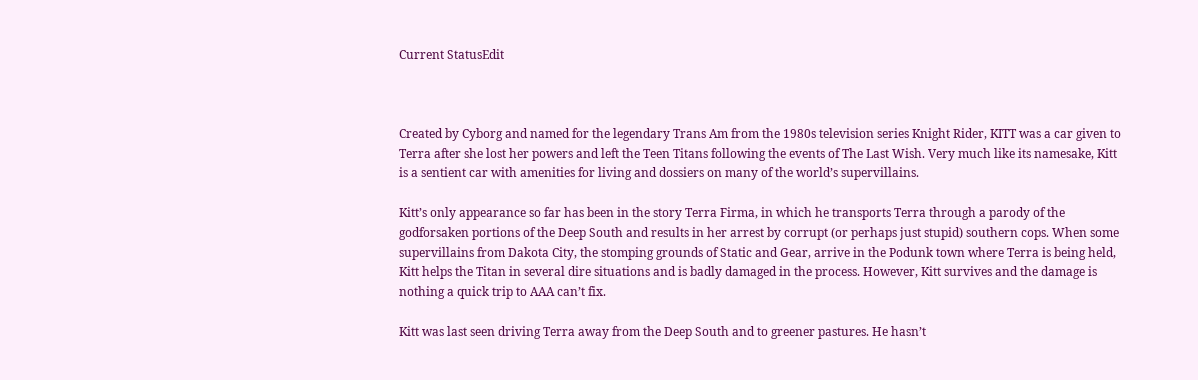Current StatusEdit



Created by Cyborg and named for the legendary Trans Am from the 1980s television series Knight Rider, KITT was a car given to Terra after she lost her powers and left the Teen Titans following the events of The Last Wish. Very much like its namesake, Kitt is a sentient car with amenities for living and dossiers on many of the world’s supervillains.

Kitt’s only appearance so far has been in the story Terra Firma, in which he transports Terra through a parody of the godforsaken portions of the Deep South and results in her arrest by corrupt (or perhaps just stupid) southern cops. When some supervillains from Dakota City, the stomping grounds of Static and Gear, arrive in the Podunk town where Terra is being held, Kitt helps the Titan in several dire situations and is badly damaged in the process. However, Kitt survives and the damage is nothing a quick trip to AAA can’t fix.

Kitt was last seen driving Terra away from the Deep South and to greener pastures. He hasn’t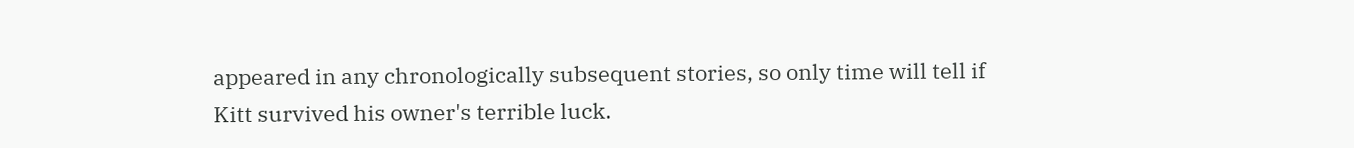appeared in any chronologically subsequent stories, so only time will tell if Kitt survived his owner's terrible luck.